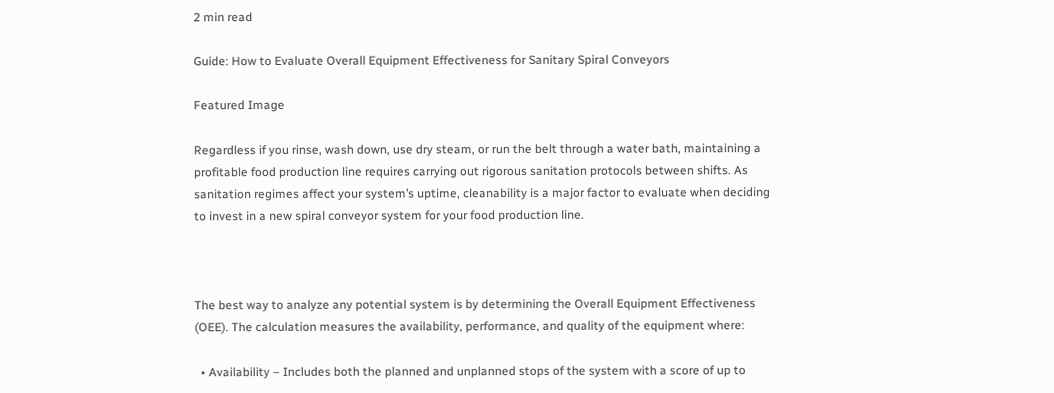2 min read

Guide: How to Evaluate Overall Equipment Effectiveness for Sanitary Spiral Conveyors

Featured Image

Regardless if you rinse, wash down, use dry steam, or run the belt through a water bath, maintaining a profitable food production line requires carrying out rigorous sanitation protocols between shifts. As sanitation regimes affect your system’s uptime, cleanability is a major factor to evaluate when deciding to invest in a new spiral conveyor system for your food production line.



The best way to analyze any potential system is by determining the Overall Equipment Effectiveness (OEE). The calculation measures the availability, performance, and quality of the equipment where:

  • Availability – Includes both the planned and unplanned stops of the system with a score of up to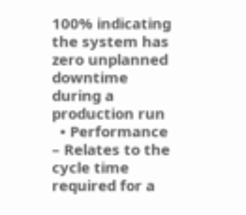100% indicating the system has zero unplanned downtime during a production run
  • Performance – Relates to the cycle time required for a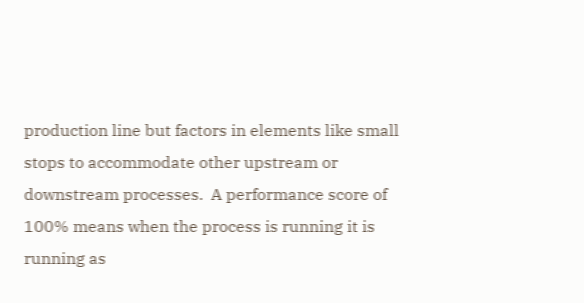production line but factors in elements like small stops to accommodate other upstream or downstream processes.  A performance score of 100% means when the process is running it is running as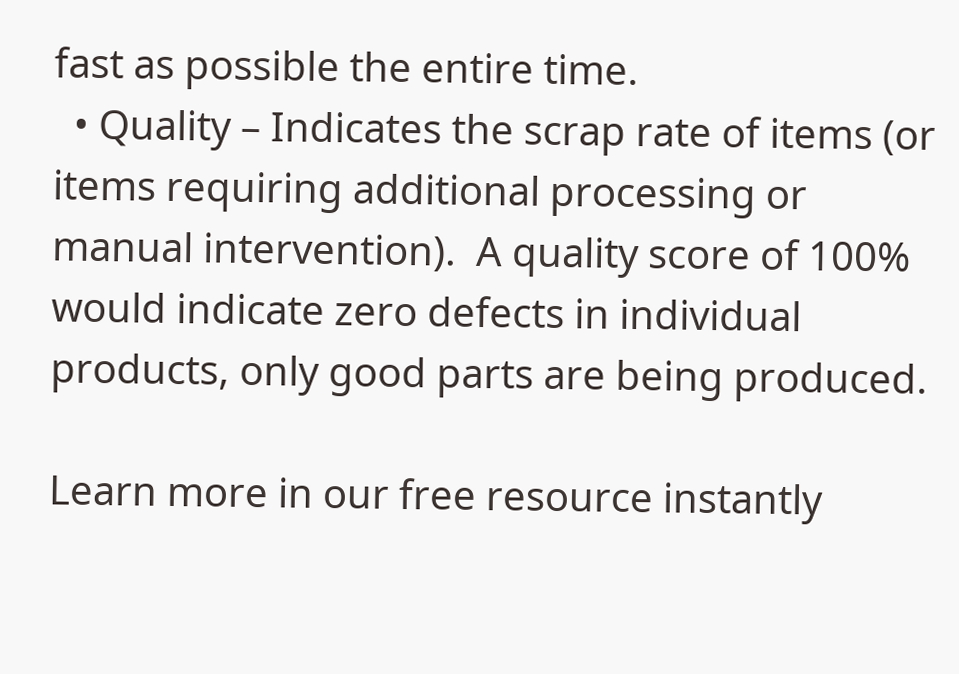fast as possible the entire time.
  • Quality – Indicates the scrap rate of items (or items requiring additional processing or manual intervention).  A quality score of 100% would indicate zero defects in individual products, only good parts are being produced.

Learn more in our free resource instantly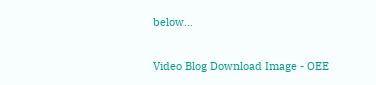below...

Video Blog Download Image - OEE